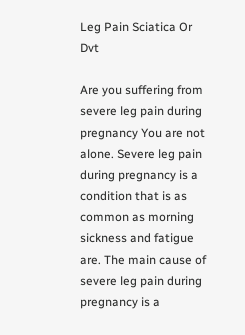Leg Pain Sciatica Or Dvt

Are you suffering from severe leg pain during pregnancy You are not alone. Severe leg pain during pregnancy is a condition that is as common as morning sickness and fatigue are. The main cause of severe leg pain during pregnancy is a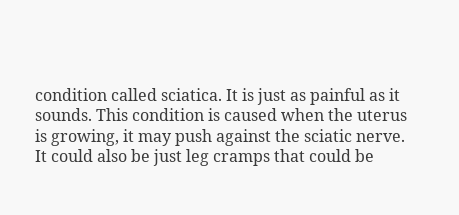condition called sciatica. It is just as painful as it sounds. This condition is caused when the uterus is growing, it may push against the sciatic nerve. It could also be just leg cramps that could be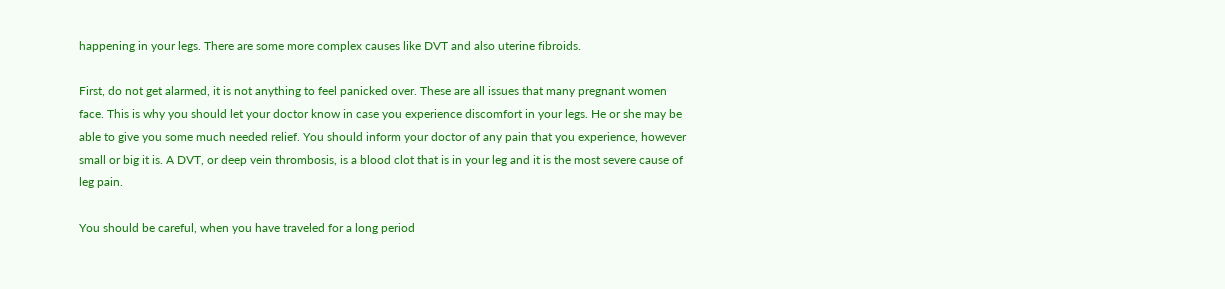happening in your legs. There are some more complex causes like DVT and also uterine fibroids.

First, do not get alarmed, it is not anything to feel panicked over. These are all issues that many pregnant women face. This is why you should let your doctor know in case you experience discomfort in your legs. He or she may be able to give you some much needed relief. You should inform your doctor of any pain that you experience, however small or big it is. A DVT, or deep vein thrombosis, is a blood clot that is in your leg and it is the most severe cause of leg pain.

You should be careful, when you have traveled for a long period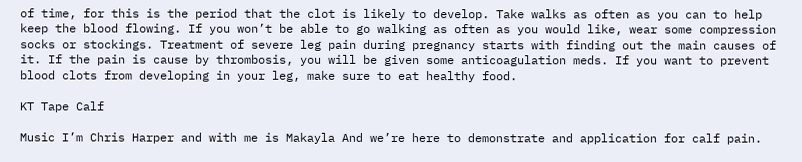of time, for this is the period that the clot is likely to develop. Take walks as often as you can to help keep the blood flowing. If you won’t be able to go walking as often as you would like, wear some compression socks or stockings. Treatment of severe leg pain during pregnancy starts with finding out the main causes of it. If the pain is cause by thrombosis, you will be given some anticoagulation meds. If you want to prevent blood clots from developing in your leg, make sure to eat healthy food.

KT Tape Calf

Music I’m Chris Harper and with me is Makayla And we’re here to demonstrate and application for calf pain.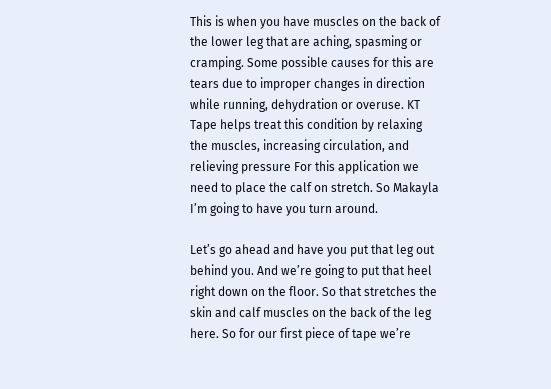This is when you have muscles on the back of the lower leg that are aching, spasming or cramping. Some possible causes for this are tears due to improper changes in direction while running, dehydration or overuse. KT Tape helps treat this condition by relaxing the muscles, increasing circulation, and relieving pressure For this application we need to place the calf on stretch. So Makayla I’m going to have you turn around.

Let’s go ahead and have you put that leg out behind you. And we’re going to put that heel right down on the floor. So that stretches the skin and calf muscles on the back of the leg here. So for our first piece of tape we’re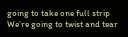going to take one full strip We’re going to twist and tear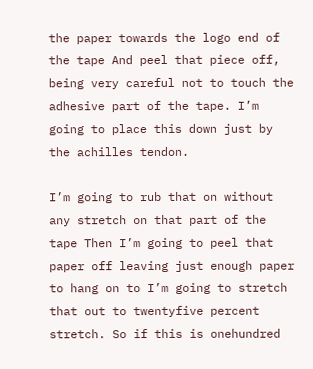the paper towards the logo end of the tape And peel that piece off, being very careful not to touch the adhesive part of the tape. I’m going to place this down just by the achilles tendon.

I’m going to rub that on without any stretch on that part of the tape Then I’m going to peel that paper off leaving just enough paper to hang on to I’m going to stretch that out to twentyfive percent stretch. So if this is onehundred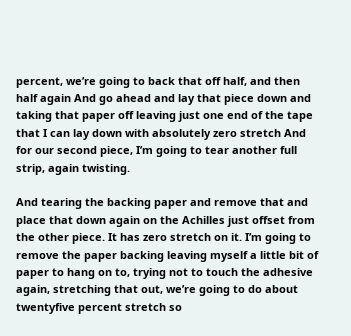percent, we’re going to back that off half, and then half again And go ahead and lay that piece down and taking that paper off leaving just one end of the tape that I can lay down with absolutely zero stretch And for our second piece, I’m going to tear another full strip, again twisting.

And tearing the backing paper and remove that and place that down again on the Achilles just offset from the other piece. It has zero stretch on it. I’m going to remove the paper backing leaving myself a little bit of paper to hang on to, trying not to touch the adhesive again, stretching that out, we’re going to do about twentyfive percent stretch so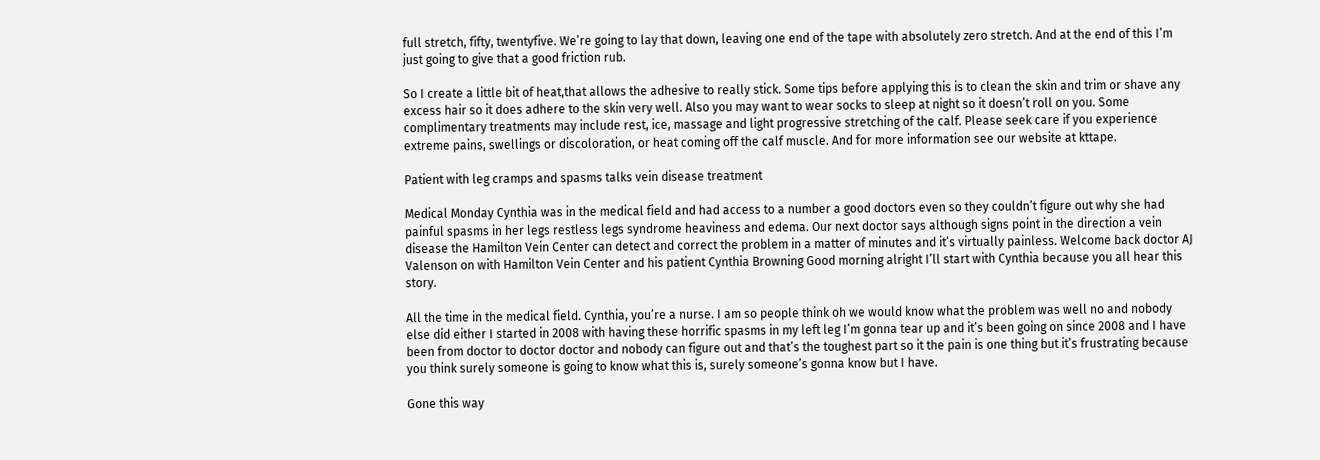full stretch, fifty, twentyfive. We’re going to lay that down, leaving one end of the tape with absolutely zero stretch. And at the end of this I’m just going to give that a good friction rub.

So I create a little bit of heat,that allows the adhesive to really stick. Some tips before applying this is to clean the skin and trim or shave any excess hair so it does adhere to the skin very well. Also you may want to wear socks to sleep at night so it doesn’t roll on you. Some complimentary treatments may include rest, ice, massage and light progressive stretching of the calf. Please seek care if you experience extreme pains, swellings or discoloration, or heat coming off the calf muscle. And for more information see our website at kttape.

Patient with leg cramps and spasms talks vein disease treatment

Medical Monday Cynthia was in the medical field and had access to a number a good doctors even so they couldn’t figure out why she had painful spasms in her legs restless legs syndrome heaviness and edema. Our next doctor says although signs point in the direction a vein disease the Hamilton Vein Center can detect and correct the problem in a matter of minutes and it’s virtually painless. Welcome back doctor AJ Valenson on with Hamilton Vein Center and his patient Cynthia Browning Good morning alright I’ll start with Cynthia because you all hear this story.

All the time in the medical field. Cynthia, you’re a nurse. I am so people think oh we would know what the problem was well no and nobody else did either I started in 2008 with having these horrific spasms in my left leg I’m gonna tear up and it’s been going on since 2008 and I have been from doctor to doctor doctor and nobody can figure out and that’s the toughest part so it the pain is one thing but it’s frustrating because you think surely someone is going to know what this is, surely someone’s gonna know but I have.

Gone this way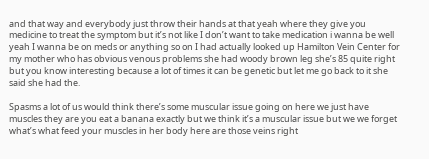and that way and everybody just throw their hands at that yeah where they give you medicine to treat the symptom but it’s not like I don’t want to take medication i wanna be well yeah I wanna be on meds or anything so on I had actually looked up Hamilton Vein Center for my mother who has obvious venous problems she had woody brown leg she’s 85 quite right but you know interesting because a lot of times it can be genetic but let me go back to it she said she had the.

Spasms a lot of us would think there’s some muscular issue going on here we just have muscles they are you eat a banana exactly but we think it’s a muscular issue but we we forget what’s what feed your muscles in her body here are those veins right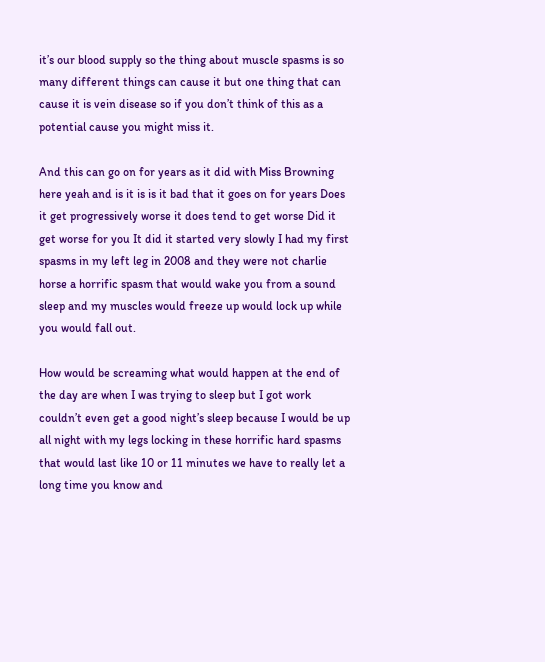it’s our blood supply so the thing about muscle spasms is so many different things can cause it but one thing that can cause it is vein disease so if you don’t think of this as a potential cause you might miss it.

And this can go on for years as it did with Miss Browning here yeah and is it is is it bad that it goes on for years Does it get progressively worse it does tend to get worse Did it get worse for you It did it started very slowly I had my first spasms in my left leg in 2008 and they were not charlie horse a horrific spasm that would wake you from a sound sleep and my muscles would freeze up would lock up while you would fall out.

How would be screaming what would happen at the end of the day are when I was trying to sleep but I got work couldn’t even get a good night’s sleep because I would be up all night with my legs locking in these horrific hard spasms that would last like 10 or 11 minutes we have to really let a long time you know and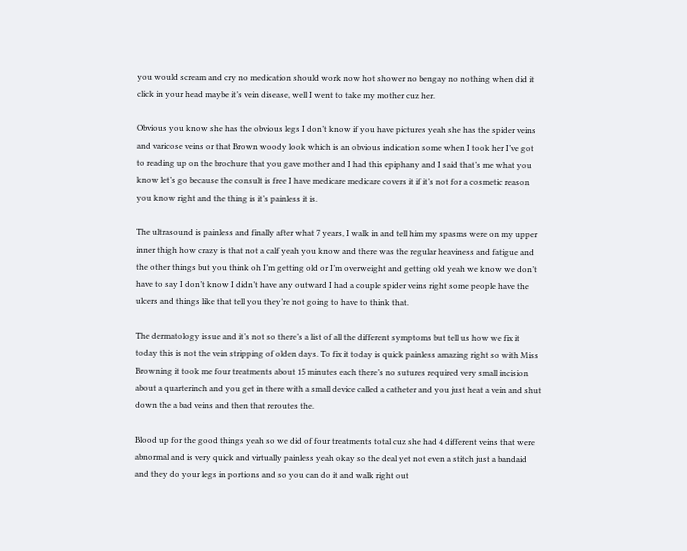you would scream and cry no medication should work now hot shower no bengay no nothing when did it click in your head maybe it’s vein disease, well I went to take my mother cuz her.

Obvious you know she has the obvious legs I don’t know if you have pictures yeah she has the spider veins and varicose veins or that Brown woody look which is an obvious indication some when I took her I’ve got to reading up on the brochure that you gave mother and I had this epiphany and I said that’s me what you know let’s go because the consult is free I have medicare medicare covers it if it’s not for a cosmetic reason you know right and the thing is it’s painless it is.

The ultrasound is painless and finally after what 7 years, I walk in and tell him my spasms were on my upper inner thigh how crazy is that not a calf yeah you know and there was the regular heaviness and fatigue and the other things but you think oh I’m getting old or I’m overweight and getting old yeah we know we don’t have to say I don’t know I didn’t have any outward I had a couple spider veins right some people have the ulcers and things like that tell you they’re not going to have to think that.

The dermatology issue and it’s not so there’s a list of all the different symptoms but tell us how we fix it today this is not the vein stripping of olden days. To fix it today is quick painless amazing right so with Miss Browning it took me four treatments about 15 minutes each there’s no sutures required very small incision about a quarterinch and you get in there with a small device called a catheter and you just heat a vein and shut down the a bad veins and then that reroutes the.

Blood up for the good things yeah so we did of four treatments total cuz she had 4 different veins that were abnormal and is very quick and virtually painless yeah okay so the deal yet not even a stitch just a bandaid and they do your legs in portions and so you can do it and walk right out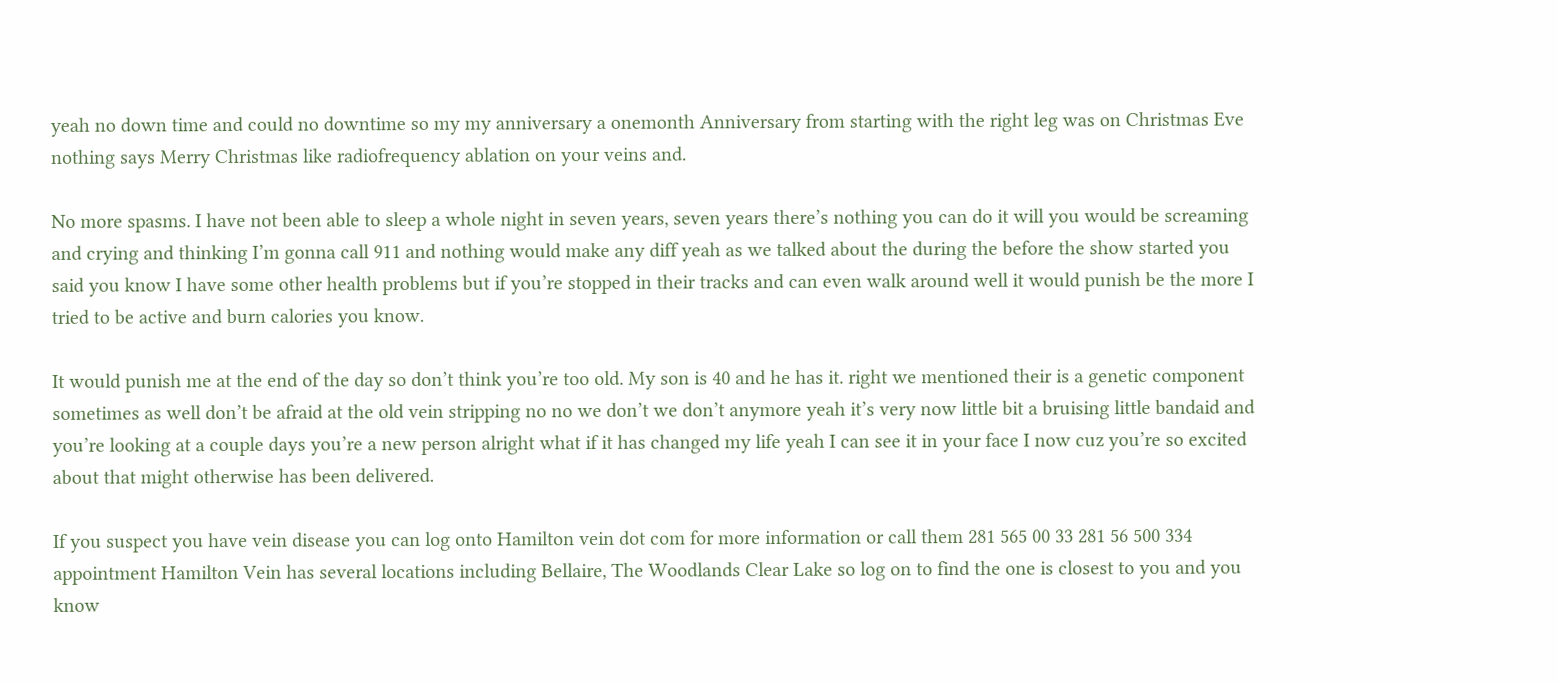yeah no down time and could no downtime so my my anniversary a onemonth Anniversary from starting with the right leg was on Christmas Eve nothing says Merry Christmas like radiofrequency ablation on your veins and.

No more spasms. I have not been able to sleep a whole night in seven years, seven years there’s nothing you can do it will you would be screaming and crying and thinking I’m gonna call 911 and nothing would make any diff yeah as we talked about the during the before the show started you said you know I have some other health problems but if you’re stopped in their tracks and can even walk around well it would punish be the more I tried to be active and burn calories you know.

It would punish me at the end of the day so don’t think you’re too old. My son is 40 and he has it. right we mentioned their is a genetic component sometimes as well don’t be afraid at the old vein stripping no no we don’t we don’t anymore yeah it’s very now little bit a bruising little bandaid and you’re looking at a couple days you’re a new person alright what if it has changed my life yeah I can see it in your face I now cuz you’re so excited about that might otherwise has been delivered.

If you suspect you have vein disease you can log onto Hamilton vein dot com for more information or call them 281 565 00 33 281 56 500 334 appointment Hamilton Vein has several locations including Bellaire, The Woodlands Clear Lake so log on to find the one is closest to you and you know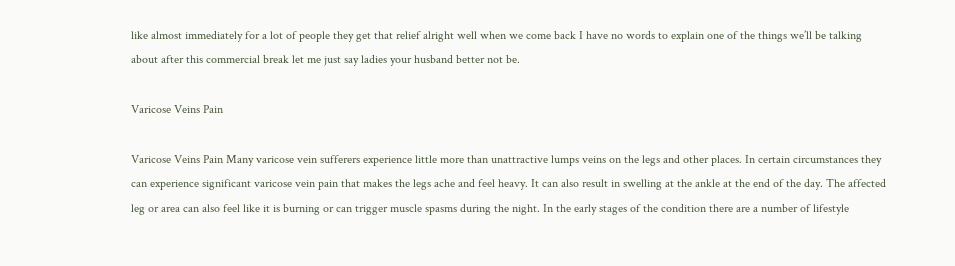like almost immediately for a lot of people they get that relief alright well when we come back I have no words to explain one of the things we’ll be talking about after this commercial break let me just say ladies your husband better not be.

Varicose Veins Pain

Varicose Veins Pain Many varicose vein sufferers experience little more than unattractive lumps veins on the legs and other places. In certain circumstances they can experience significant varicose vein pain that makes the legs ache and feel heavy. It can also result in swelling at the ankle at the end of the day. The affected leg or area can also feel like it is burning or can trigger muscle spasms during the night. In the early stages of the condition there are a number of lifestyle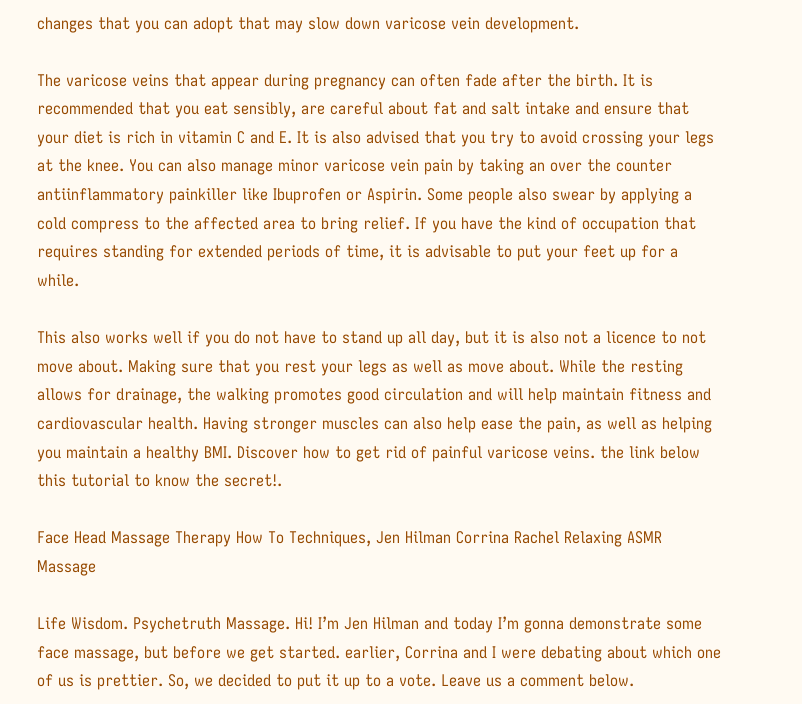changes that you can adopt that may slow down varicose vein development.

The varicose veins that appear during pregnancy can often fade after the birth. It is recommended that you eat sensibly, are careful about fat and salt intake and ensure that your diet is rich in vitamin C and E. It is also advised that you try to avoid crossing your legs at the knee. You can also manage minor varicose vein pain by taking an over the counter antiinflammatory painkiller like Ibuprofen or Aspirin. Some people also swear by applying a cold compress to the affected area to bring relief. If you have the kind of occupation that requires standing for extended periods of time, it is advisable to put your feet up for a while.

This also works well if you do not have to stand up all day, but it is also not a licence to not move about. Making sure that you rest your legs as well as move about. While the resting allows for drainage, the walking promotes good circulation and will help maintain fitness and cardiovascular health. Having stronger muscles can also help ease the pain, as well as helping you maintain a healthy BMI. Discover how to get rid of painful varicose veins. the link below this tutorial to know the secret!.

Face Head Massage Therapy How To Techniques, Jen Hilman Corrina Rachel Relaxing ASMR Massage

Life Wisdom. Psychetruth Massage. Hi! I’m Jen Hilman and today I’m gonna demonstrate some face massage, but before we get started. earlier, Corrina and I were debating about which one of us is prettier. So, we decided to put it up to a vote. Leave us a comment below.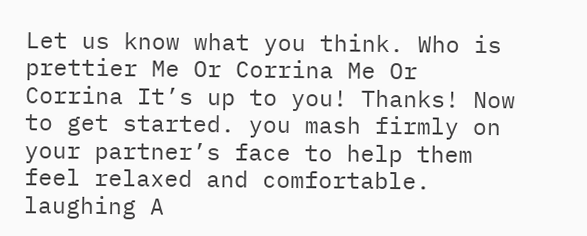Let us know what you think. Who is prettier Me Or Corrina Me Or Corrina It’s up to you! Thanks! Now to get started. you mash firmly on your partner’s face to help them feel relaxed and comfortable. laughing A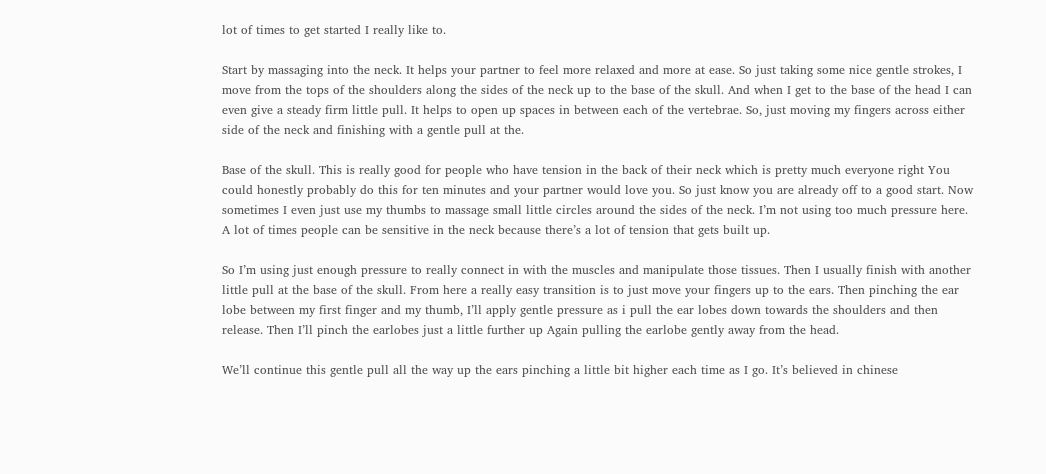lot of times to get started I really like to.

Start by massaging into the neck. It helps your partner to feel more relaxed and more at ease. So just taking some nice gentle strokes, I move from the tops of the shoulders along the sides of the neck up to the base of the skull. And when I get to the base of the head I can even give a steady firm little pull. It helps to open up spaces in between each of the vertebrae. So, just moving my fingers across either side of the neck and finishing with a gentle pull at the.

Base of the skull. This is really good for people who have tension in the back of their neck which is pretty much everyone right You could honestly probably do this for ten minutes and your partner would love you. So just know you are already off to a good start. Now sometimes I even just use my thumbs to massage small little circles around the sides of the neck. I’m not using too much pressure here. A lot of times people can be sensitive in the neck because there’s a lot of tension that gets built up.

So I’m using just enough pressure to really connect in with the muscles and manipulate those tissues. Then I usually finish with another little pull at the base of the skull. From here a really easy transition is to just move your fingers up to the ears. Then pinching the ear lobe between my first finger and my thumb, I’ll apply gentle pressure as i pull the ear lobes down towards the shoulders and then release. Then I’ll pinch the earlobes just a little further up Again pulling the earlobe gently away from the head.

We’ll continue this gentle pull all the way up the ears pinching a little bit higher each time as I go. It’s believed in chinese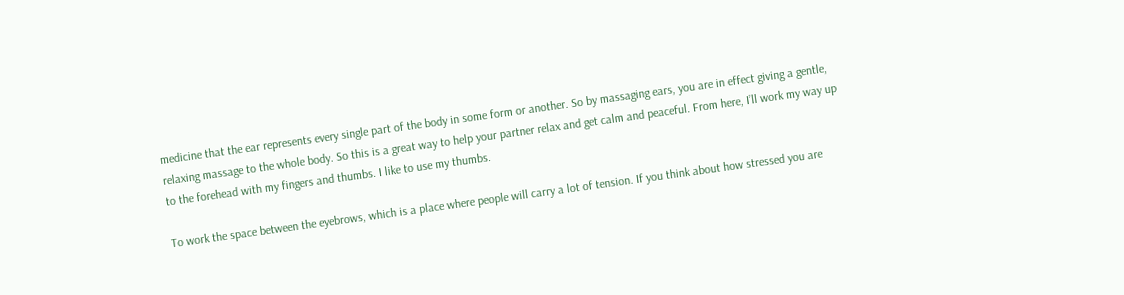medicine that the ear represents every single part of the body in some form or another. So by massaging ears, you are in effect giving a gentle, relaxing massage to the whole body. So this is a great way to help your partner relax and get calm and peaceful. From here, I’ll work my way up to the forehead with my fingers and thumbs. I like to use my thumbs.

To work the space between the eyebrows, which is a place where people will carry a lot of tension. If you think about how stressed you are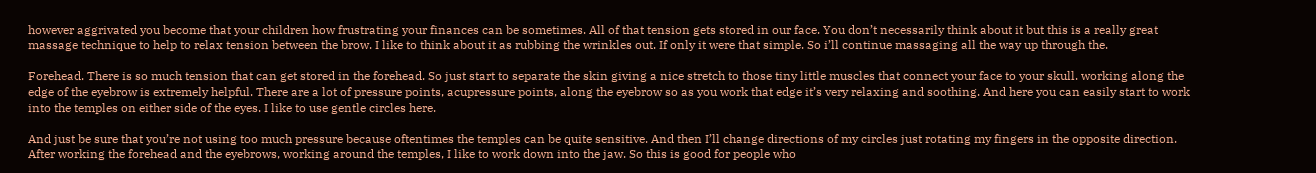however aggrivated you become that your children how frustrating your finances can be sometimes. All of that tension gets stored in our face. You don’t necessarily think about it but this is a really great massage technique to help to relax tension between the brow. I like to think about it as rubbing the wrinkles out. If only it were that simple. So i’ll continue massaging all the way up through the.

Forehead. There is so much tension that can get stored in the forehead. So just start to separate the skin giving a nice stretch to those tiny little muscles that connect your face to your skull. working along the edge of the eyebrow is extremely helpful. There are a lot of pressure points, acupressure points, along the eyebrow so as you work that edge it’s very relaxing and soothing. And here you can easily start to work into the temples on either side of the eyes. I like to use gentle circles here.

And just be sure that you’re not using too much pressure because oftentimes the temples can be quite sensitive. And then I’ll change directions of my circles just rotating my fingers in the opposite direction. After working the forehead and the eyebrows, working around the temples, I like to work down into the jaw. So this is good for people who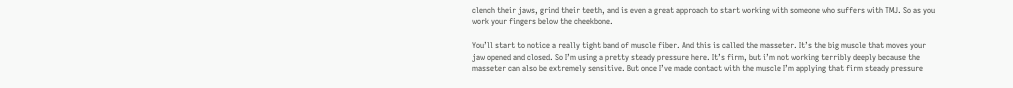clench their jaws, grind their teeth, and is even a great approach to start working with someone who suffers with TMJ. So as you work your fingers below the cheekbone.

You’ll start to notice a really tight band of muscle fiber. And this is called the masseter. It’s the big muscle that moves your jaw opened and closed. So I’m using a pretty steady pressure here. It’s firm, but i’m not working terribly deeply because the masseter can also be extremely sensitive. But once I’ve made contact with the muscle I’m applying that firm steady pressure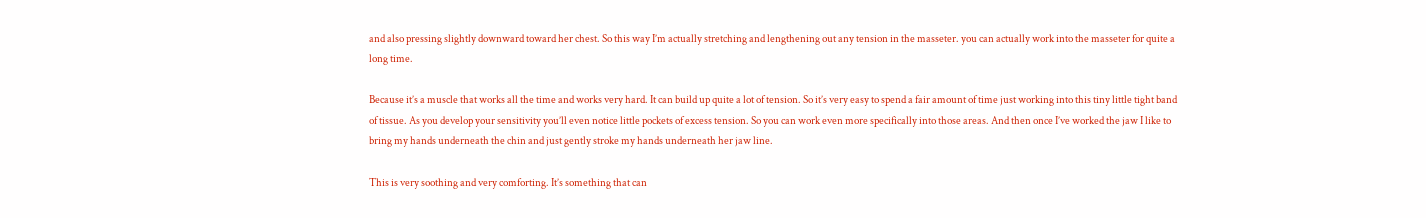and also pressing slightly downward toward her chest. So this way I’m actually stretching and lengthening out any tension in the masseter. you can actually work into the masseter for quite a long time.

Because it’s a muscle that works all the time and works very hard. It can build up quite a lot of tension. So it’s very easy to spend a fair amount of time just working into this tiny little tight band of tissue. As you develop your sensitivity you’ll even notice little pockets of excess tension. So you can work even more specifically into those areas. And then once I’ve worked the jaw I like to bring my hands underneath the chin and just gently stroke my hands underneath her jaw line.

This is very soothing and very comforting. It’s something that can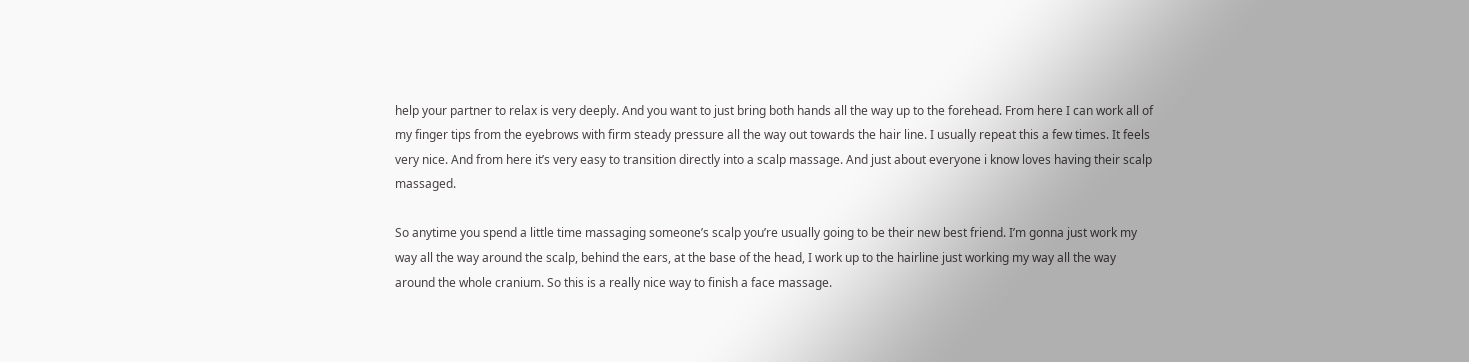help your partner to relax is very deeply. And you want to just bring both hands all the way up to the forehead. From here I can work all of my finger tips from the eyebrows with firm steady pressure all the way out towards the hair line. I usually repeat this a few times. It feels very nice. And from here it’s very easy to transition directly into a scalp massage. And just about everyone i know loves having their scalp massaged.

So anytime you spend a little time massaging someone’s scalp you’re usually going to be their new best friend. I’m gonna just work my way all the way around the scalp, behind the ears, at the base of the head, I work up to the hairline just working my way all the way around the whole cranium. So this is a really nice way to finish a face massage.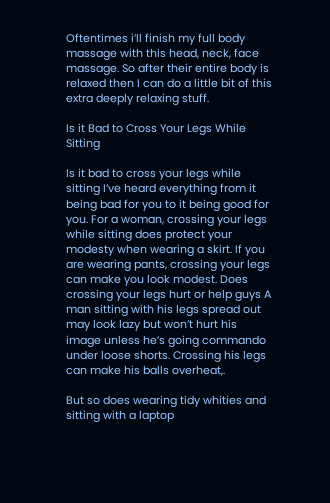Oftentimes i’ll finish my full body massage with this head, neck, face massage. So after their entire body is relaxed then I can do a little bit of this extra deeply relaxing stuff.

Is it Bad to Cross Your Legs While Sitting

Is it bad to cross your legs while sitting I’ve heard everything from it being bad for you to it being good for you. For a woman, crossing your legs while sitting does protect your modesty when wearing a skirt. If you are wearing pants, crossing your legs can make you look modest. Does crossing your legs hurt or help guys A man sitting with his legs spread out may look lazy but won’t hurt his image unless he’s going commando under loose shorts. Crossing his legs can make his balls overheat,.

But so does wearing tidy whities and sitting with a laptop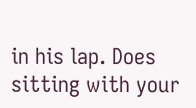in his lap. Does sitting with your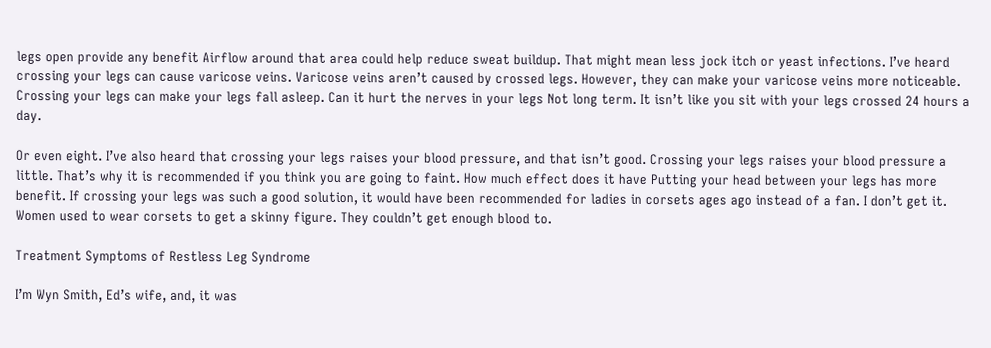legs open provide any benefit Airflow around that area could help reduce sweat buildup. That might mean less jock itch or yeast infections. I’ve heard crossing your legs can cause varicose veins. Varicose veins aren’t caused by crossed legs. However, they can make your varicose veins more noticeable. Crossing your legs can make your legs fall asleep. Can it hurt the nerves in your legs Not long term. It isn’t like you sit with your legs crossed 24 hours a day.

Or even eight. I’ve also heard that crossing your legs raises your blood pressure, and that isn’t good. Crossing your legs raises your blood pressure a little. That’s why it is recommended if you think you are going to faint. How much effect does it have Putting your head between your legs has more benefit. If crossing your legs was such a good solution, it would have been recommended for ladies in corsets ages ago instead of a fan. I don’t get it. Women used to wear corsets to get a skinny figure. They couldn’t get enough blood to.

Treatment Symptoms of Restless Leg Syndrome

I’m Wyn Smith, Ed’s wife, and, it was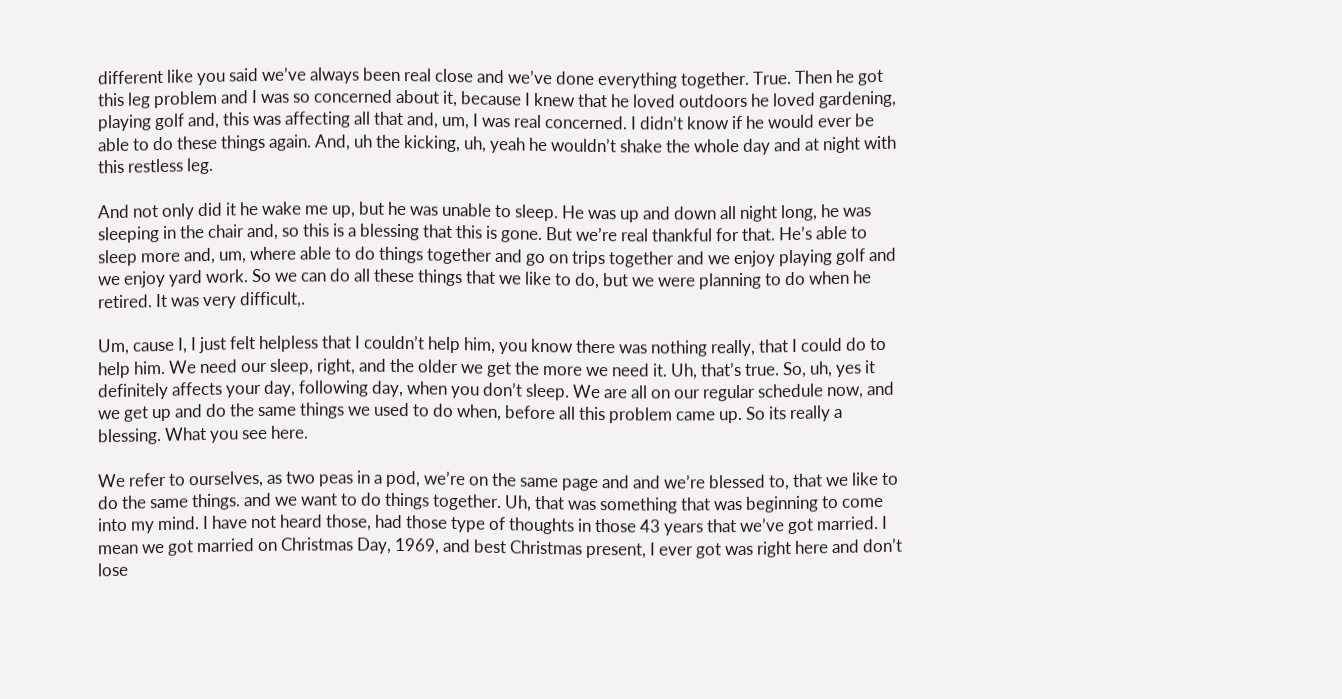different like you said we’ve always been real close and we’ve done everything together. True. Then he got this leg problem and I was so concerned about it, because I knew that he loved outdoors he loved gardening, playing golf and, this was affecting all that and, um, I was real concerned. I didn’t know if he would ever be able to do these things again. And, uh the kicking, uh, yeah he wouldn’t shake the whole day and at night with this restless leg.

And not only did it he wake me up, but he was unable to sleep. He was up and down all night long, he was sleeping in the chair and, so this is a blessing that this is gone. But we’re real thankful for that. He’s able to sleep more and, um, where able to do things together and go on trips together and we enjoy playing golf and we enjoy yard work. So we can do all these things that we like to do, but we were planning to do when he retired. It was very difficult,.

Um, cause I, I just felt helpless that I couldn’t help him, you know there was nothing really, that I could do to help him. We need our sleep, right, and the older we get the more we need it. Uh, that’s true. So, uh, yes it definitely affects your day, following day, when you don’t sleep. We are all on our regular schedule now, and we get up and do the same things we used to do when, before all this problem came up. So its really a blessing. What you see here.

We refer to ourselves, as two peas in a pod, we’re on the same page and and we’re blessed to, that we like to do the same things. and we want to do things together. Uh, that was something that was beginning to come into my mind. I have not heard those, had those type of thoughts in those 43 years that we’ve got married. I mean we got married on Christmas Day, 1969, and best Christmas present, I ever got was right here and don’t lose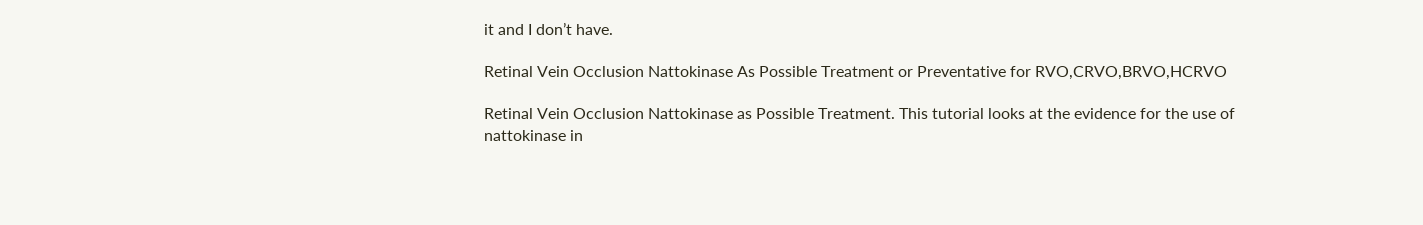it and I don’t have.

Retinal Vein Occlusion Nattokinase As Possible Treatment or Preventative for RVO,CRVO,BRVO,HCRVO

Retinal Vein Occlusion Nattokinase as Possible Treatment. This tutorial looks at the evidence for the use of nattokinase in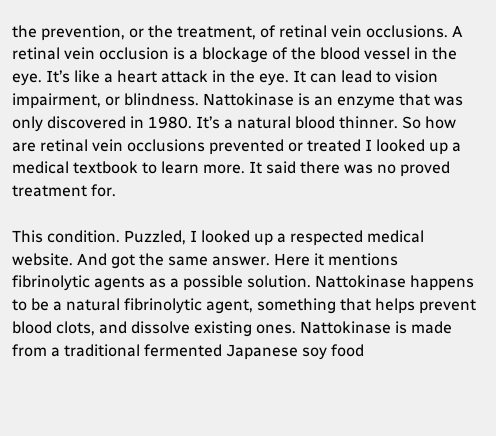the prevention, or the treatment, of retinal vein occlusions. A retinal vein occlusion is a blockage of the blood vessel in the eye. It’s like a heart attack in the eye. It can lead to vision impairment, or blindness. Nattokinase is an enzyme that was only discovered in 1980. It’s a natural blood thinner. So how are retinal vein occlusions prevented or treated I looked up a medical textbook to learn more. It said there was no proved treatment for.

This condition. Puzzled, I looked up a respected medical website. And got the same answer. Here it mentions fibrinolytic agents as a possible solution. Nattokinase happens to be a natural fibrinolytic agent, something that helps prevent blood clots, and dissolve existing ones. Nattokinase is made from a traditional fermented Japanese soy food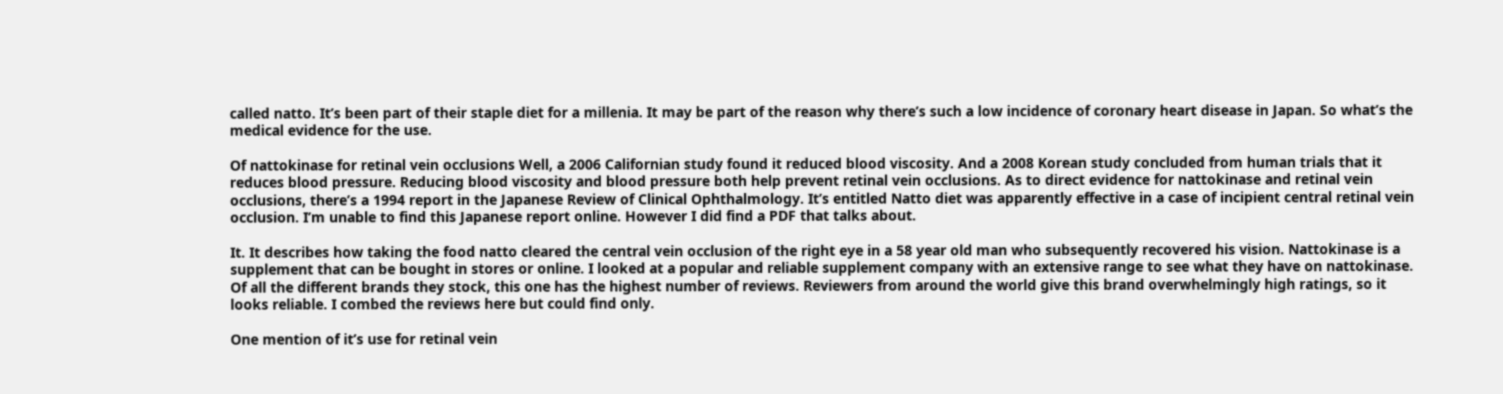called natto. It’s been part of their staple diet for a millenia. It may be part of the reason why there’s such a low incidence of coronary heart disease in Japan. So what’s the medical evidence for the use.

Of nattokinase for retinal vein occlusions Well, a 2006 Californian study found it reduced blood viscosity. And a 2008 Korean study concluded from human trials that it reduces blood pressure. Reducing blood viscosity and blood pressure both help prevent retinal vein occlusions. As to direct evidence for nattokinase and retinal vein occlusions, there’s a 1994 report in the Japanese Review of Clinical Ophthalmology. It’s entitled Natto diet was apparently effective in a case of incipient central retinal vein occlusion. I’m unable to find this Japanese report online. However I did find a PDF that talks about.

It. It describes how taking the food natto cleared the central vein occlusion of the right eye in a 58 year old man who subsequently recovered his vision. Nattokinase is a supplement that can be bought in stores or online. I looked at a popular and reliable supplement company with an extensive range to see what they have on nattokinase. Of all the different brands they stock, this one has the highest number of reviews. Reviewers from around the world give this brand overwhelmingly high ratings, so it looks reliable. I combed the reviews here but could find only.

One mention of it’s use for retinal vein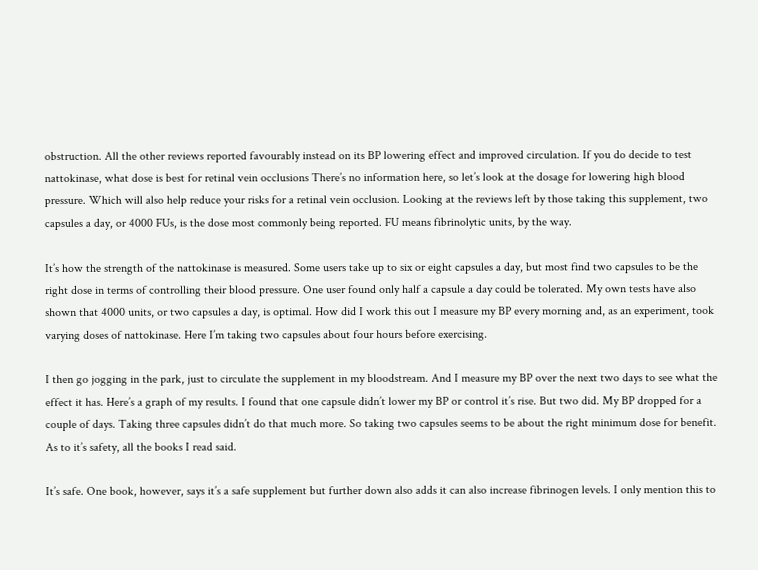obstruction. All the other reviews reported favourably instead on its BP lowering effect and improved circulation. If you do decide to test nattokinase, what dose is best for retinal vein occlusions There’s no information here, so let’s look at the dosage for lowering high blood pressure. Which will also help reduce your risks for a retinal vein occlusion. Looking at the reviews left by those taking this supplement, two capsules a day, or 4000 FUs, is the dose most commonly being reported. FU means fibrinolytic units, by the way.

It’s how the strength of the nattokinase is measured. Some users take up to six or eight capsules a day, but most find two capsules to be the right dose in terms of controlling their blood pressure. One user found only half a capsule a day could be tolerated. My own tests have also shown that 4000 units, or two capsules a day, is optimal. How did I work this out I measure my BP every morning and, as an experiment, took varying doses of nattokinase. Here I’m taking two capsules about four hours before exercising.

I then go jogging in the park, just to circulate the supplement in my bloodstream. And I measure my BP over the next two days to see what the effect it has. Here’s a graph of my results. I found that one capsule didn’t lower my BP or control it’s rise. But two did. My BP dropped for a couple of days. Taking three capsules didn’t do that much more. So taking two capsules seems to be about the right minimum dose for benefit. As to it’s safety, all the books I read said.

It’s safe. One book, however, says it’s a safe supplement but further down also adds it can also increase fibrinogen levels. I only mention this to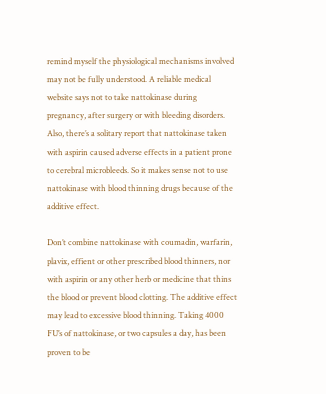remind myself the physiological mechanisms involved may not be fully understood. A reliable medical website says not to take nattokinase during pregnancy, after surgery or with bleeding disorders. Also, there’s a solitary report that nattokinase taken with aspirin caused adverse effects in a patient prone to cerebral microbleeds. So it makes sense not to use nattokinase with blood thinning drugs because of the additive effect.

Don’t combine nattokinase with coumadin, warfarin, plavix, effient or other prescribed blood thinners, nor with aspirin or any other herb or medicine that thins the blood or prevent blood clotting. The additive effect may lead to excessive blood thinning. Taking 4000 FU’s of nattokinase, or two capsules a day, has been proven to be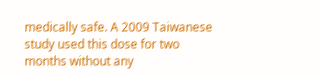medically safe. A 2009 Taiwanese study used this dose for two months without any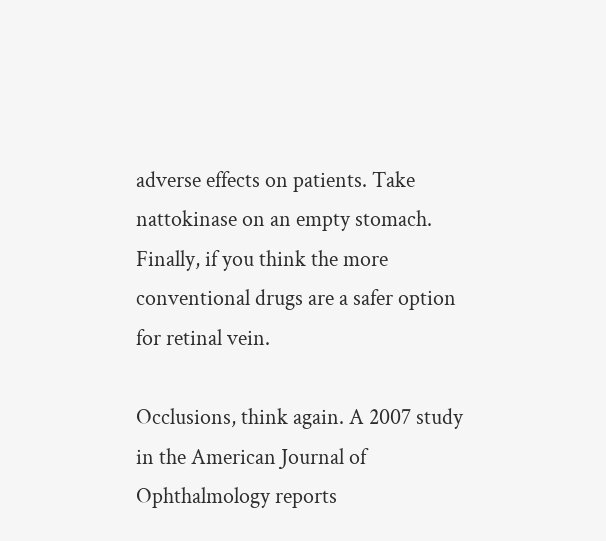adverse effects on patients. Take nattokinase on an empty stomach. Finally, if you think the more conventional drugs are a safer option for retinal vein.

Occlusions, think again. A 2007 study in the American Journal of Ophthalmology reports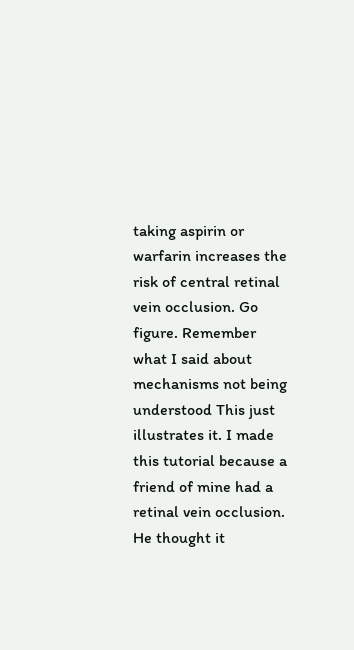taking aspirin or warfarin increases the risk of central retinal vein occlusion. Go figure. Remember what I said about mechanisms not being understood This just illustrates it. I made this tutorial because a friend of mine had a retinal vein occlusion. He thought it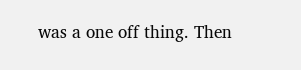was a one off thing. Then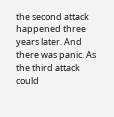the second attack happened three years later. And there was panic. As the third attack could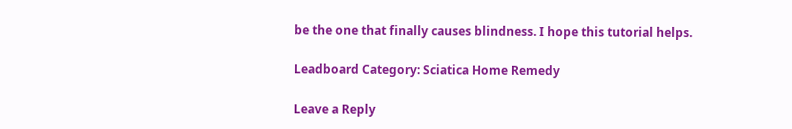be the one that finally causes blindness. I hope this tutorial helps.

Leadboard Category: Sciatica Home Remedy

Leave a Reply